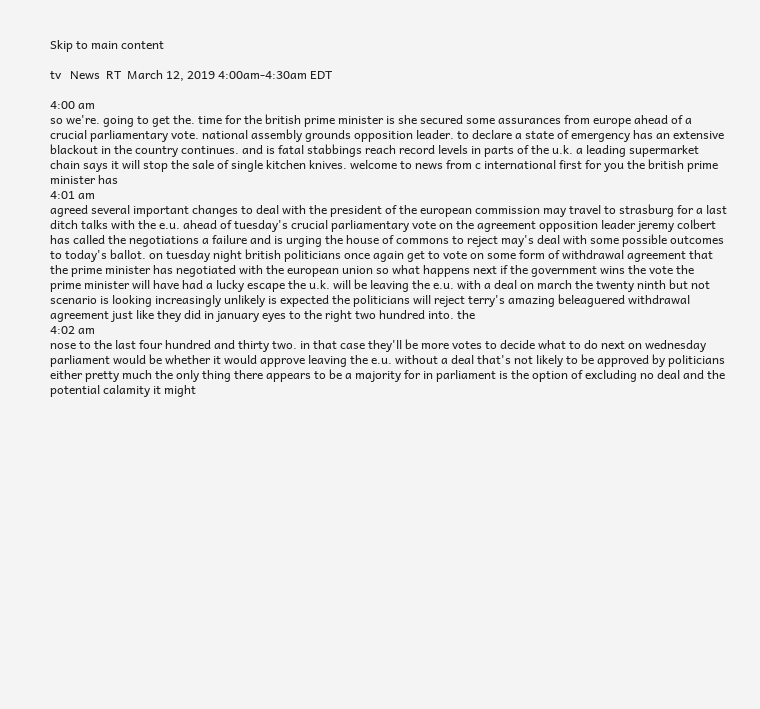Skip to main content

tv   News  RT  March 12, 2019 4:00am-4:30am EDT

4:00 am
so we're. going to get the. time for the british prime minister is she secured some assurances from europe ahead of a crucial parliamentary vote. national assembly grounds opposition leader. to declare a state of emergency has an extensive blackout in the country continues. and is fatal stabbings reach record levels in parts of the u.k. a leading supermarket chain says it will stop the sale of single kitchen knives. welcome to news from c international first for you the british prime minister has
4:01 am
agreed several important changes to deal with the president of the european commission may travel to strasburg for a last ditch talks with the e.u. ahead of tuesday's crucial parliamentary vote on the agreement opposition leader jeremy colbert has called the negotiations a failure and is urging the house of commons to reject may's deal with some possible outcomes to today's ballot. on tuesday night british politicians once again get to vote on some form of withdrawal agreement that the prime minister has negotiated with the european union so what happens next if the government wins the vote the prime minister will have had a lucky escape the u.k. will be leaving the e.u. with a deal on march the twenty ninth but not scenario is looking increasingly unlikely is expected the politicians will reject terry's amazing beleaguered withdrawal agreement just like they did in january eyes to the right two hundred into. the
4:02 am
nose to the last four hundred and thirty two. in that case they'll be more votes to decide what to do next on wednesday parliament would be whether it would approve leaving the e.u. without a deal that's not likely to be approved by politicians either pretty much the only thing there appears to be a majority for in parliament is the option of excluding no deal and the potential calamity it might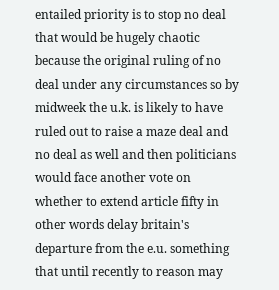entailed priority is to stop no deal that would be hugely chaotic because the original ruling of no deal under any circumstances so by midweek the u.k. is likely to have ruled out to raise a maze deal and no deal as well and then politicians would face another vote on whether to extend article fifty in other words delay britain's departure from the e.u. something that until recently to reason may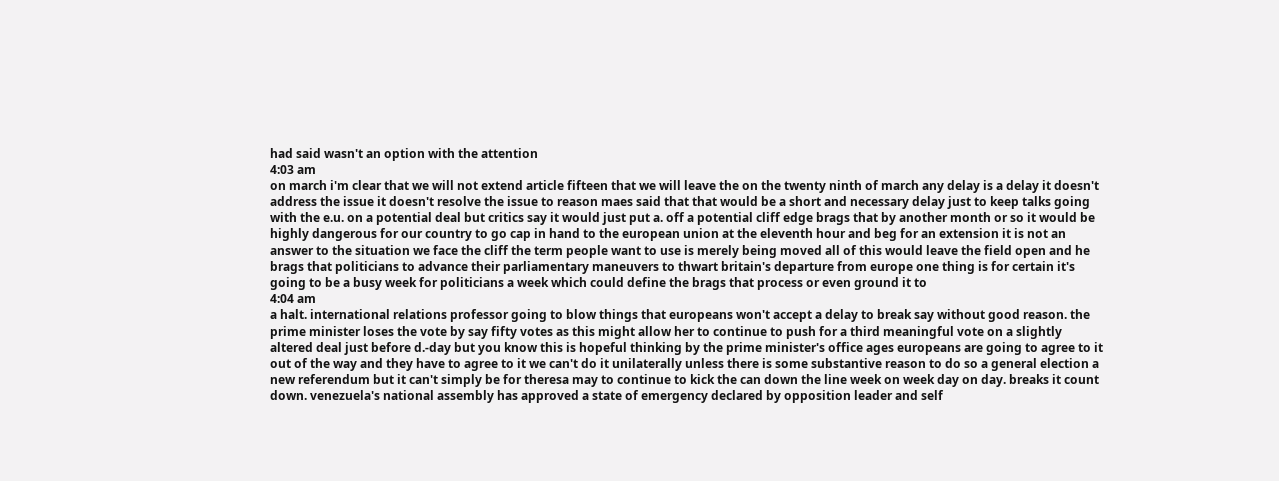had said wasn't an option with the attention
4:03 am
on march i'm clear that we will not extend article fifteen that we will leave the on the twenty ninth of march any delay is a delay it doesn't address the issue it doesn't resolve the issue to reason maes said that that would be a short and necessary delay just to keep talks going with the e.u. on a potential deal but critics say it would just put a. off a potential cliff edge brags that by another month or so it would be highly dangerous for our country to go cap in hand to the european union at the eleventh hour and beg for an extension it is not an answer to the situation we face the cliff the term people want to use is merely being moved all of this would leave the field open and he brags that politicians to advance their parliamentary maneuvers to thwart britain's departure from europe one thing is for certain it's going to be a busy week for politicians a week which could define the brags that process or even ground it to
4:04 am
a halt. international relations professor going to blow things that europeans won't accept a delay to break say without good reason. the prime minister loses the vote by say fifty votes as this might allow her to continue to push for a third meaningful vote on a slightly altered deal just before d.-day but you know this is hopeful thinking by the prime minister's office ages europeans are going to agree to it out of the way and they have to agree to it we can't do it unilaterally unless there is some substantive reason to do so a general election a new referendum but it can't simply be for theresa may to continue to kick the can down the line week on week day on day. breaks it count down. venezuela's national assembly has approved a state of emergency declared by opposition leader and self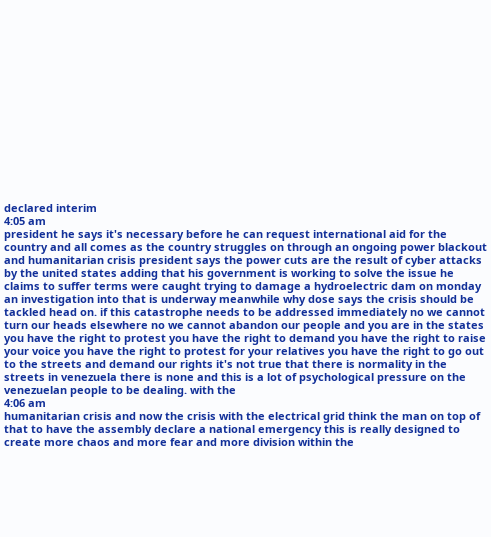declared interim
4:05 am
president he says it's necessary before he can request international aid for the country and all comes as the country struggles on through an ongoing power blackout and humanitarian crisis president says the power cuts are the result of cyber attacks by the united states adding that his government is working to solve the issue he claims to suffer terms were caught trying to damage a hydroelectric dam on monday an investigation into that is underway meanwhile why dose says the crisis should be tackled head on. if this catastrophe needs to be addressed immediately no we cannot turn our heads elsewhere no we cannot abandon our people and you are in the states you have the right to protest you have the right to demand you have the right to raise your voice you have the right to protest for your relatives you have the right to go out to the streets and demand our rights it's not true that there is normality in the streets in venezuela there is none and this is a lot of psychological pressure on the venezuelan people to be dealing. with the
4:06 am
humanitarian crisis and now the crisis with the electrical grid think the man on top of that to have the assembly declare a national emergency this is really designed to create more chaos and more fear and more division within the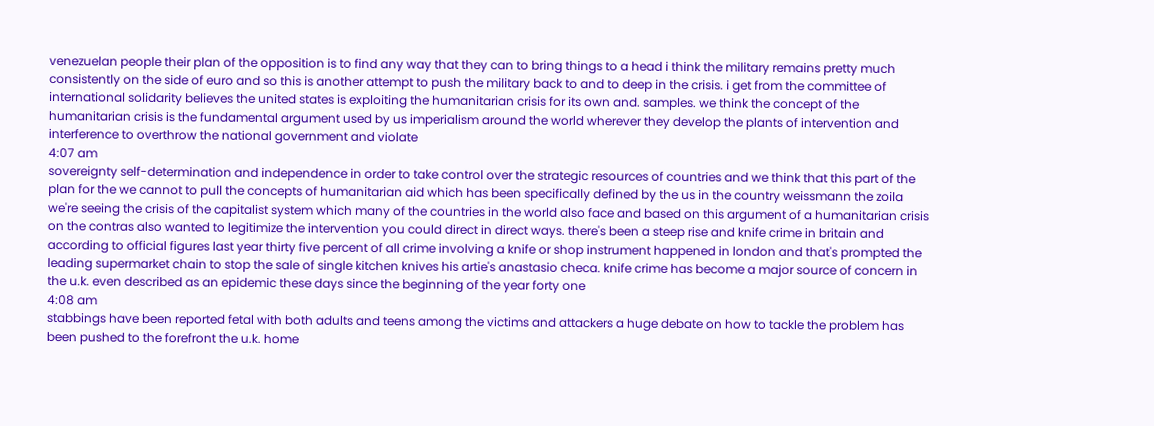venezuelan people their plan of the opposition is to find any way that they can to bring things to a head i think the military remains pretty much consistently on the side of euro and so this is another attempt to push the military back to and to deep in the crisis. i get from the committee of international solidarity believes the united states is exploiting the humanitarian crisis for its own and. samples. we think the concept of the humanitarian crisis is the fundamental argument used by us imperialism around the world wherever they develop the plants of intervention and interference to overthrow the national government and violate
4:07 am
sovereignty self-determination and independence in order to take control over the strategic resources of countries and we think that this part of the plan for the we cannot to pull the concepts of humanitarian aid which has been specifically defined by the us in the country weissmann the zoila we're seeing the crisis of the capitalist system which many of the countries in the world also face and based on this argument of a humanitarian crisis on the contras also wanted to legitimize the intervention you could direct in direct ways. there's been a steep rise and knife crime in britain and according to official figures last year thirty five percent of all crime involving a knife or shop instrument happened in london and that's prompted the leading supermarket chain to stop the sale of single kitchen knives his artie's anastasio checa. knife crime has become a major source of concern in the u.k. even described as an epidemic these days since the beginning of the year forty one
4:08 am
stabbings have been reported fetal with both adults and teens among the victims and attackers a huge debate on how to tackle the problem has been pushed to the forefront the u.k. home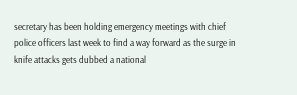secretary has been holding emergency meetings with chief police officers last week to find a way forward as the surge in knife attacks gets dubbed a national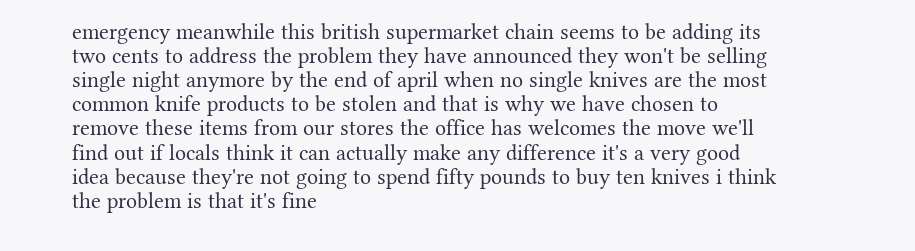emergency meanwhile this british supermarket chain seems to be adding its two cents to address the problem they have announced they won't be selling single night anymore by the end of april when no single knives are the most common knife products to be stolen and that is why we have chosen to remove these items from our stores the office has welcomes the move we'll find out if locals think it can actually make any difference it's a very good idea because they're not going to spend fifty pounds to buy ten knives i think the problem is that it's fine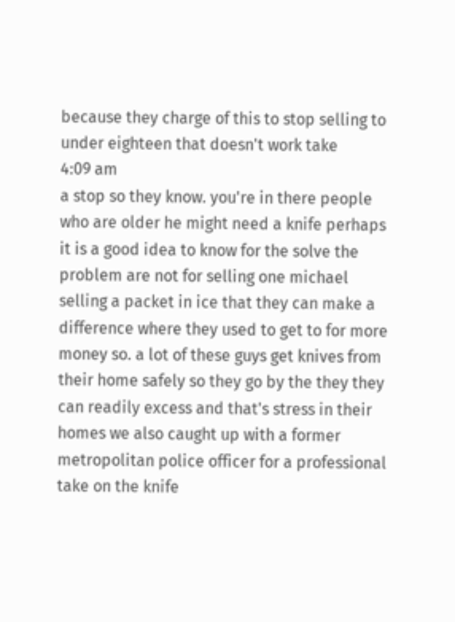because they charge of this to stop selling to under eighteen that doesn't work take
4:09 am
a stop so they know. you're in there people who are older he might need a knife perhaps it is a good idea to know for the solve the problem are not for selling one michael selling a packet in ice that they can make a difference where they used to get to for more money so. a lot of these guys get knives from their home safely so they go by the they they can readily excess and that's stress in their homes we also caught up with a former metropolitan police officer for a professional take on the knife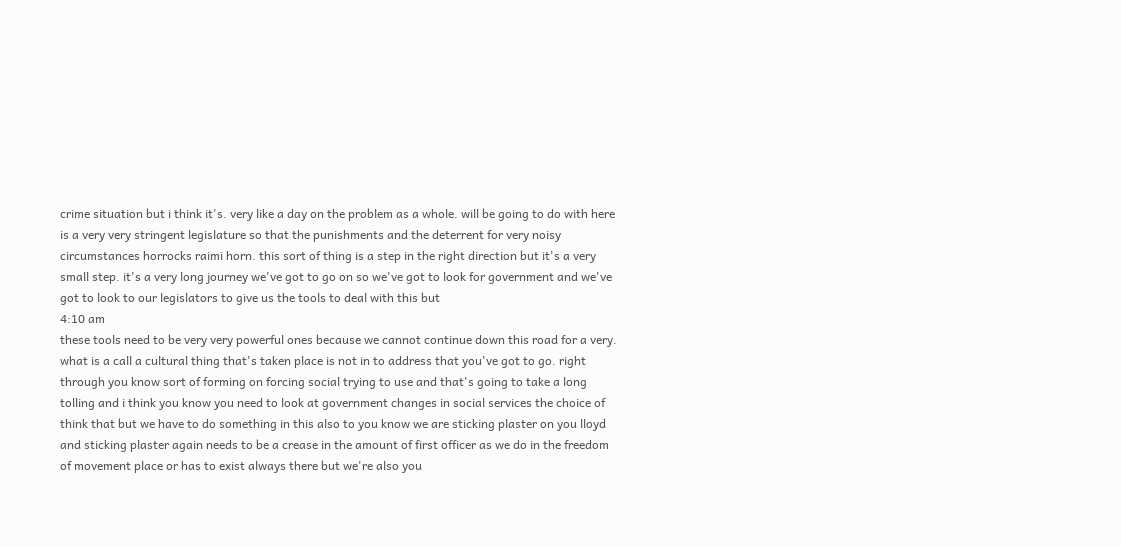crime situation but i think it's. very like a day on the problem as a whole. will be going to do with here is a very very stringent legislature so that the punishments and the deterrent for very noisy circumstances horrocks raimi horn. this sort of thing is a step in the right direction but it's a very small step. it's a very long journey we've got to go on so we've got to look for government and we've got to look to our legislators to give us the tools to deal with this but
4:10 am
these tools need to be very very powerful ones because we cannot continue down this road for a very. what is a call a cultural thing that's taken place is not in to address that you've got to go. right through you know sort of forming on forcing social trying to use and that's going to take a long tolling and i think you know you need to look at government changes in social services the choice of think that but we have to do something in this also to you know we are sticking plaster on you lloyd and sticking plaster again needs to be a crease in the amount of first officer as we do in the freedom of movement place or has to exist always there but we're also you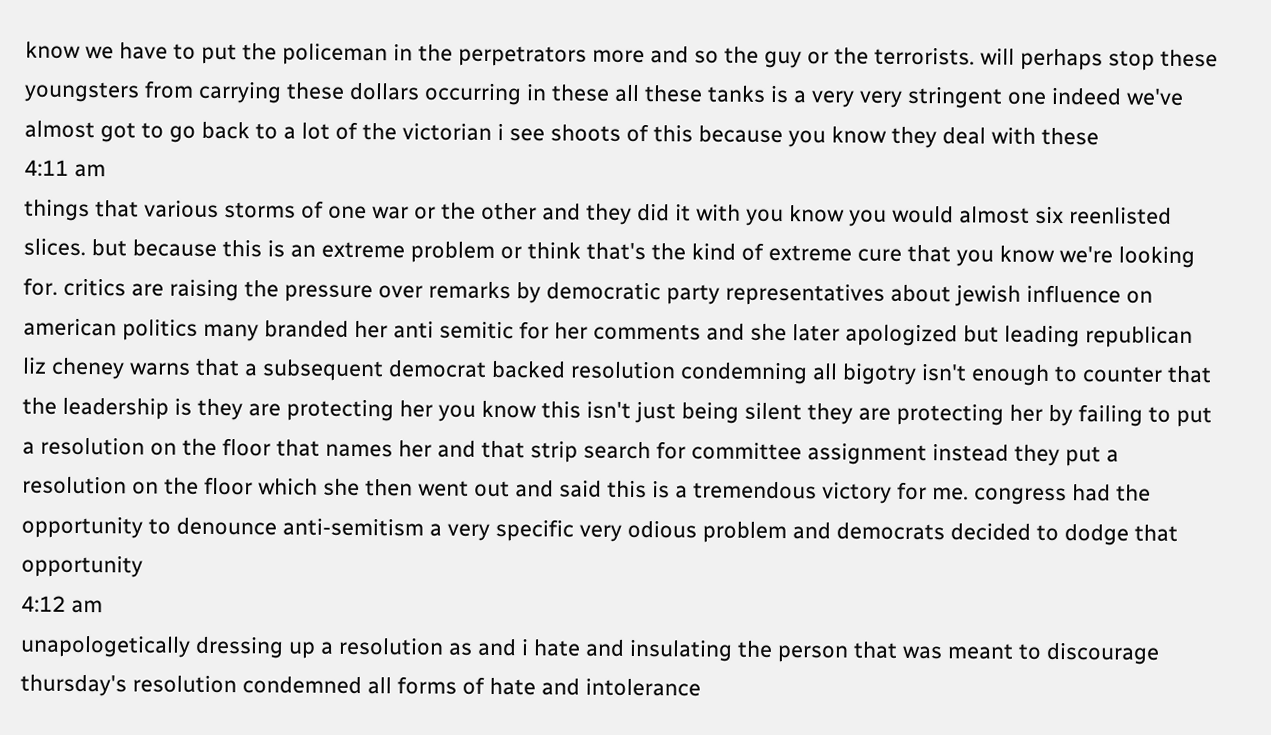know we have to put the policeman in the perpetrators more and so the guy or the terrorists. will perhaps stop these youngsters from carrying these dollars occurring in these all these tanks is a very very stringent one indeed we've almost got to go back to a lot of the victorian i see shoots of this because you know they deal with these
4:11 am
things that various storms of one war or the other and they did it with you know you would almost six reenlisted slices. but because this is an extreme problem or think that's the kind of extreme cure that you know we're looking for. critics are raising the pressure over remarks by democratic party representatives about jewish influence on american politics many branded her anti semitic for her comments and she later apologized but leading republican liz cheney warns that a subsequent democrat backed resolution condemning all bigotry isn't enough to counter that the leadership is they are protecting her you know this isn't just being silent they are protecting her by failing to put a resolution on the floor that names her and that strip search for committee assignment instead they put a resolution on the floor which she then went out and said this is a tremendous victory for me. congress had the opportunity to denounce anti-semitism a very specific very odious problem and democrats decided to dodge that opportunity
4:12 am
unapologetically dressing up a resolution as and i hate and insulating the person that was meant to discourage thursday's resolution condemned all forms of hate and intolerance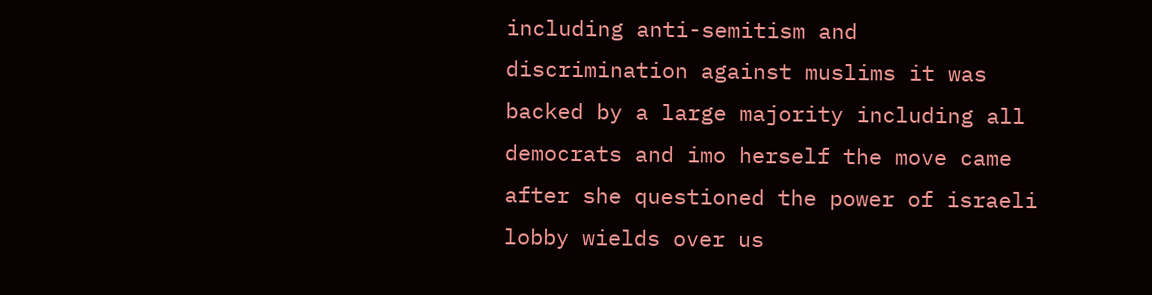including anti-semitism and discrimination against muslims it was backed by a large majority including all democrats and imo herself the move came after she questioned the power of israeli lobby wields over us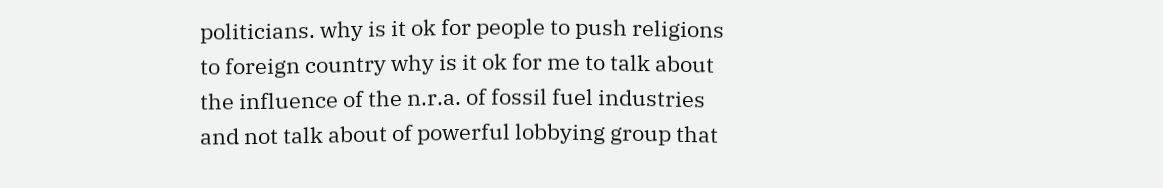politicians. why is it ok for people to push religions to foreign country why is it ok for me to talk about the influence of the n.r.a. of fossil fuel industries and not talk about of powerful lobbying group that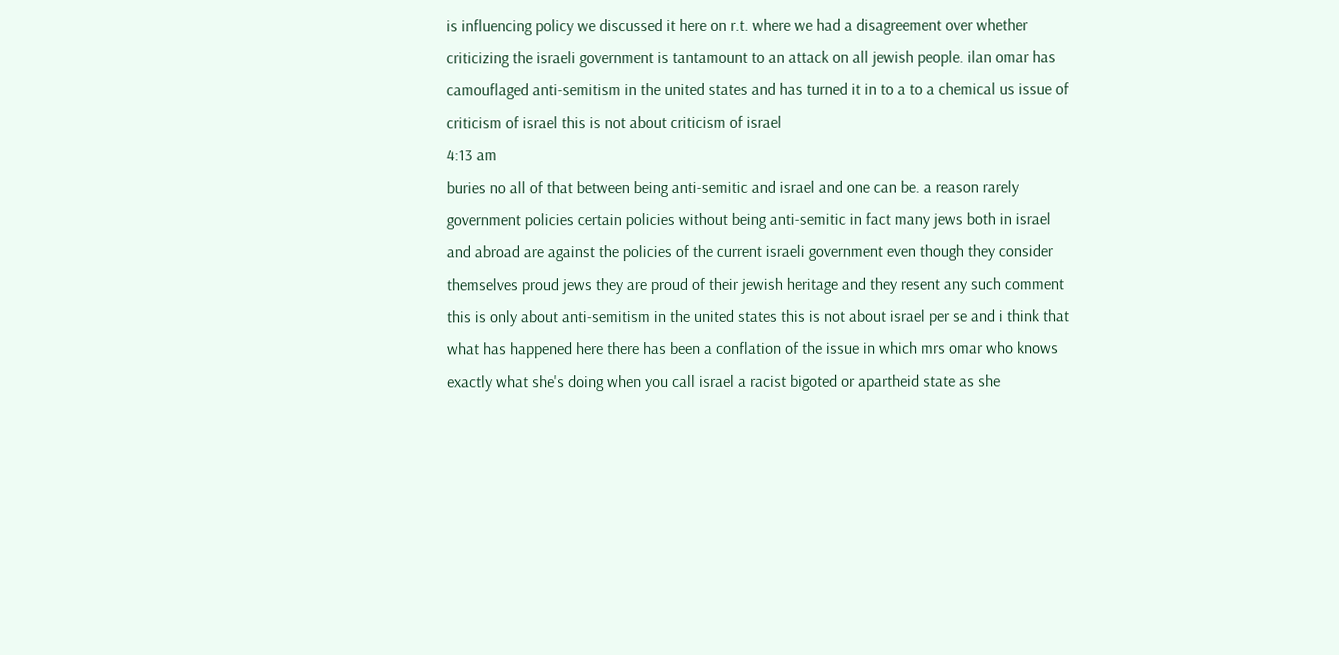is influencing policy we discussed it here on r.t. where we had a disagreement over whether criticizing the israeli government is tantamount to an attack on all jewish people. ilan omar has camouflaged anti-semitism in the united states and has turned it in to a to a chemical us issue of criticism of israel this is not about criticism of israel
4:13 am
buries no all of that between being anti-semitic and israel and one can be. a reason rarely government policies certain policies without being anti-semitic in fact many jews both in israel and abroad are against the policies of the current israeli government even though they consider themselves proud jews they are proud of their jewish heritage and they resent any such comment this is only about anti-semitism in the united states this is not about israel per se and i think that what has happened here there has been a conflation of the issue in which mrs omar who knows exactly what she's doing when you call israel a racist bigoted or apartheid state as she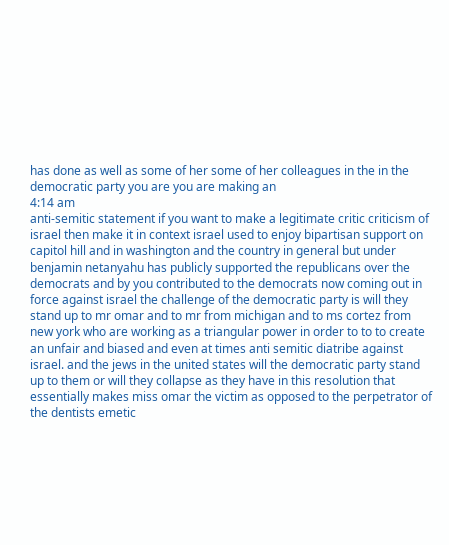has done as well as some of her some of her colleagues in the in the democratic party you are you are making an
4:14 am
anti-semitic statement if you want to make a legitimate critic criticism of israel then make it in context israel used to enjoy bipartisan support on capitol hill and in washington and the country in general but under benjamin netanyahu has publicly supported the republicans over the democrats and by you contributed to the democrats now coming out in force against israel the challenge of the democratic party is will they stand up to mr omar and to mr from michigan and to ms cortez from new york who are working as a triangular power in order to to to create an unfair and biased and even at times anti semitic diatribe against israel. and the jews in the united states will the democratic party stand up to them or will they collapse as they have in this resolution that essentially makes miss omar the victim as opposed to the perpetrator of the dentists emetic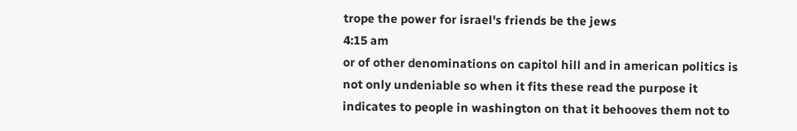trope the power for israel's friends be the jews
4:15 am
or of other denominations on capitol hill and in american politics is not only undeniable so when it fits these read the purpose it indicates to people in washington on that it behooves them not to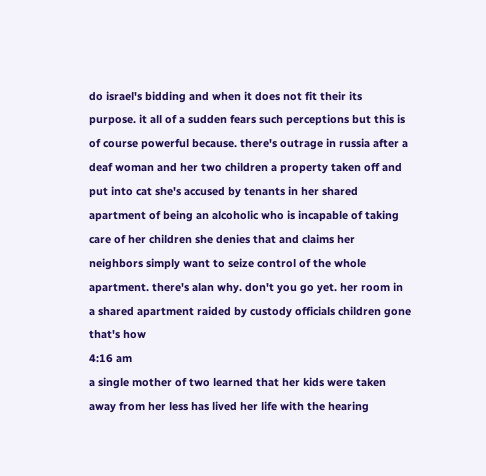do israel's bidding and when it does not fit their its purpose. it all of a sudden fears such perceptions but this is of course powerful because. there's outrage in russia after a deaf woman and her two children a property taken off and put into cat she's accused by tenants in her shared apartment of being an alcoholic who is incapable of taking care of her children she denies that and claims her neighbors simply want to seize control of the whole apartment. there's alan why. don't you go yet. her room in a shared apartment raided by custody officials children gone that's how
4:16 am
a single mother of two learned that her kids were taken away from her less has lived her life with the hearing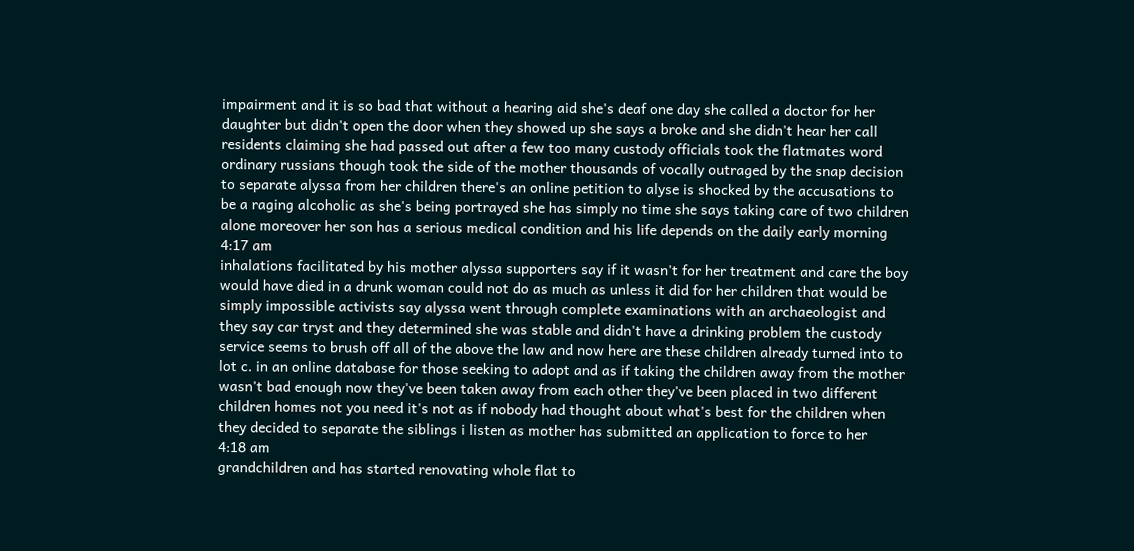impairment and it is so bad that without a hearing aid she's deaf one day she called a doctor for her daughter but didn't open the door when they showed up she says a broke and she didn't hear her call residents claiming she had passed out after a few too many custody officials took the flatmates word ordinary russians though took the side of the mother thousands of vocally outraged by the snap decision to separate alyssa from her children there's an online petition to alyse is shocked by the accusations to be a raging alcoholic as she's being portrayed she has simply no time she says taking care of two children alone moreover her son has a serious medical condition and his life depends on the daily early morning
4:17 am
inhalations facilitated by his mother alyssa supporters say if it wasn't for her treatment and care the boy would have died in a drunk woman could not do as much as unless it did for her children that would be simply impossible activists say alyssa went through complete examinations with an archaeologist and they say car tryst and they determined she was stable and didn't have a drinking problem the custody service seems to brush off all of the above the law and now here are these children already turned into to lot c. in an online database for those seeking to adopt and as if taking the children away from the mother wasn't bad enough now they've been taken away from each other they've been placed in two different children homes not you need it's not as if nobody had thought about what's best for the children when they decided to separate the siblings i listen as mother has submitted an application to force to her
4:18 am
grandchildren and has started renovating whole flat to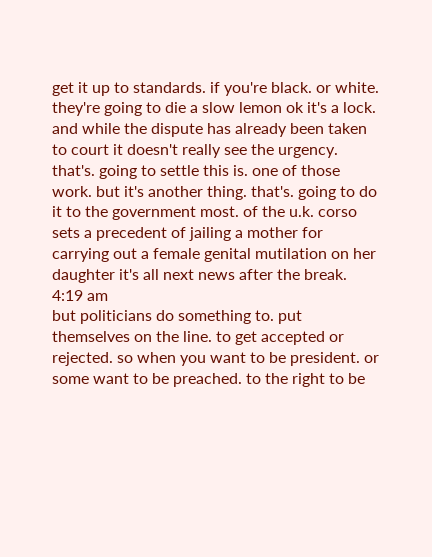get it up to standards. if you're black. or white. they're going to die a slow lemon ok it's a lock. and while the dispute has already been taken to court it doesn't really see the urgency. that's. going to settle this is. one of those work. but it's another thing. that's. going to do it to the government most. of the u.k. corso sets a precedent of jailing a mother for carrying out a female genital mutilation on her daughter it's all next news after the break.
4:19 am
but politicians do something to. put themselves on the line. to get accepted or rejected. so when you want to be president. or some want to be preached. to the right to be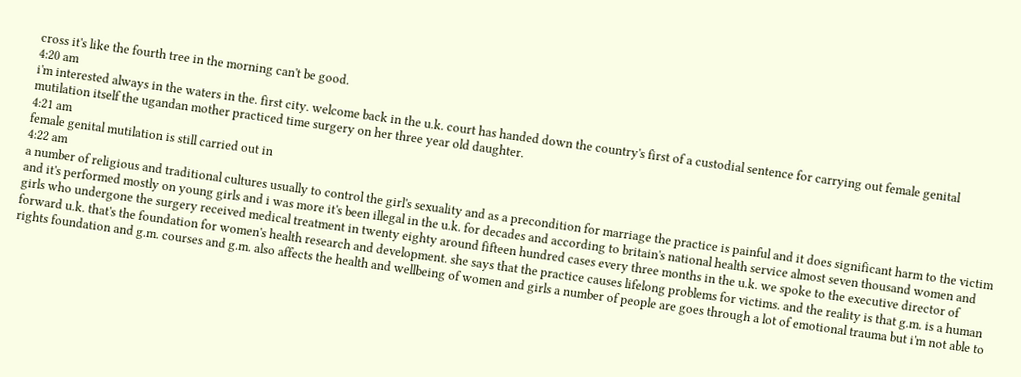cross it's like the fourth tree in the morning can't be good.
4:20 am
i'm interested always in the waters in the. first city. welcome back in the u.k. court has handed down the country's first of a custodial sentence for carrying out female genital mutilation itself the ugandan mother practiced time surgery on her three year old daughter.
4:21 am
female genital mutilation is still carried out in
4:22 am
a number of religious and traditional cultures usually to control the girl's sexuality and as a precondition for marriage the practice is painful and it does significant harm to the victim and it's performed mostly on young girls and i was more it's been illegal in the u.k. for decades and according to britain's national health service almost seven thousand women and girls who undergone the surgery received medical treatment in twenty eighty around fifteen hundred cases every three months in the u.k. we spoke to the executive director of forward u.k. that's the foundation for women's health research and development. she says that the practice causes lifelong problems for victims. and the reality is that g.m. is a human rights foundation and g.m. courses and g.m. also affects the health and wellbeing of women and girls a number of people are goes through a lot of emotional trauma but i'm not able to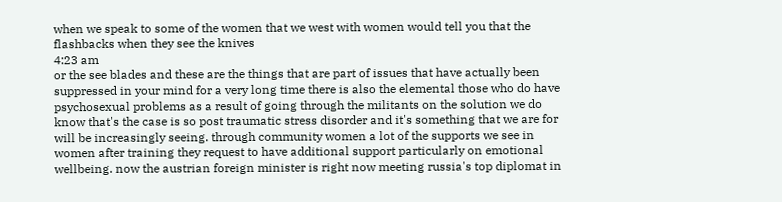when we speak to some of the women that we west with women would tell you that the flashbacks when they see the knives
4:23 am
or the see blades and these are the things that are part of issues that have actually been suppressed in your mind for a very long time there is also the elemental those who do have psychosexual problems as a result of going through the militants on the solution we do know that's the case is so post traumatic stress disorder and it's something that we are for will be increasingly seeing. through community women a lot of the supports we see in women after training they request to have additional support particularly on emotional wellbeing. now the austrian foreign minister is right now meeting russia's top diplomat in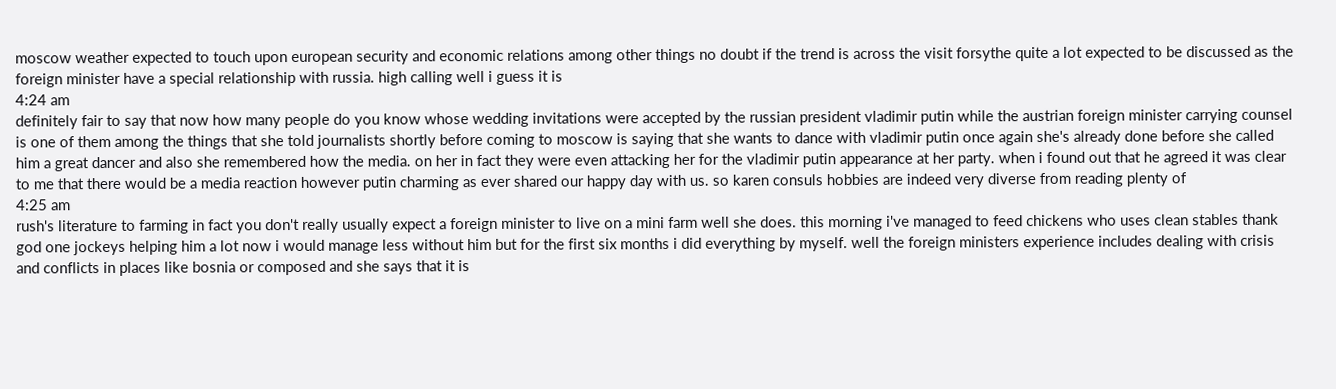moscow weather expected to touch upon european security and economic relations among other things no doubt if the trend is across the visit forsythe quite a lot expected to be discussed as the foreign minister have a special relationship with russia. high calling well i guess it is
4:24 am
definitely fair to say that now how many people do you know whose wedding invitations were accepted by the russian president vladimir putin while the austrian foreign minister carrying counsel is one of them among the things that she told journalists shortly before coming to moscow is saying that she wants to dance with vladimir putin once again she's already done before she called him a great dancer and also she remembered how the media. on her in fact they were even attacking her for the vladimir putin appearance at her party. when i found out that he agreed it was clear to me that there would be a media reaction however putin charming as ever shared our happy day with us. so karen consuls hobbies are indeed very diverse from reading plenty of
4:25 am
rush's literature to farming in fact you don't really usually expect a foreign minister to live on a mini farm well she does. this morning i've managed to feed chickens who uses clean stables thank god one jockeys helping him a lot now i would manage less without him but for the first six months i did everything by myself. well the foreign ministers experience includes dealing with crisis and conflicts in places like bosnia or composed and she says that it is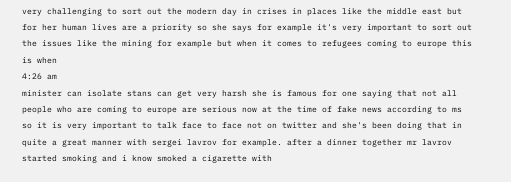very challenging to sort out the modern day in crises in places like the middle east but for her human lives are a priority so she says for example it's very important to sort out the issues like the mining for example but when it comes to refugees coming to europe this is when
4:26 am
minister can isolate stans can get very harsh she is famous for one saying that not all people who are coming to europe are serious now at the time of fake news according to ms so it is very important to talk face to face not on twitter and she's been doing that in quite a great manner with sergei lavrov for example. after a dinner together mr lavrov started smoking and i know smoked a cigarette with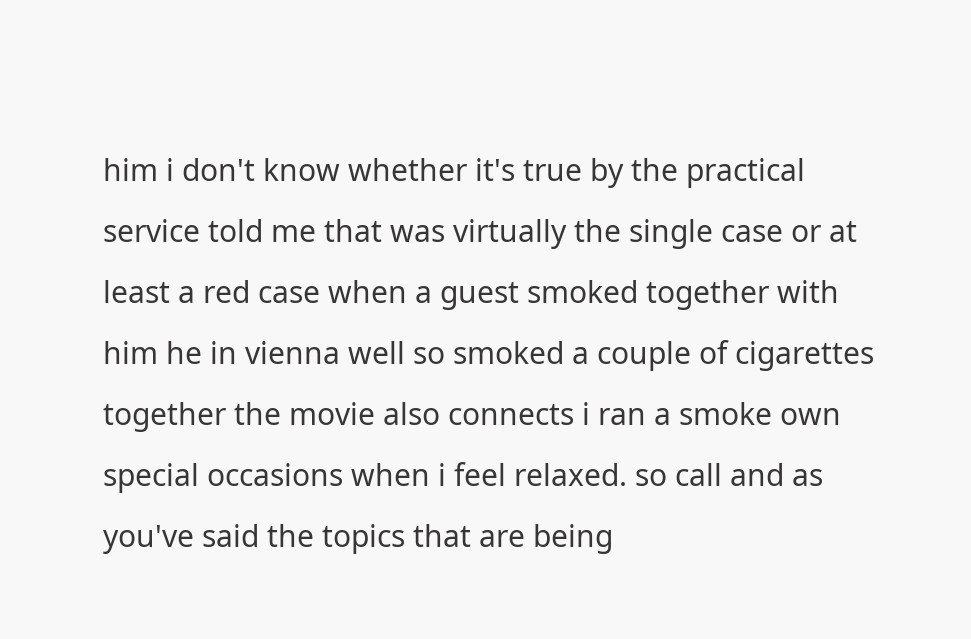him i don't know whether it's true by the practical service told me that was virtually the single case or at least a red case when a guest smoked together with him he in vienna well so smoked a couple of cigarettes together the movie also connects i ran a smoke own special occasions when i feel relaxed. so call and as you've said the topics that are being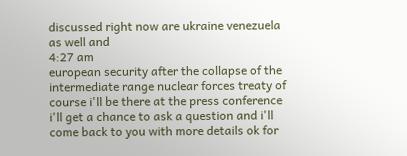discussed right now are ukraine venezuela as well and
4:27 am
european security after the collapse of the intermediate range nuclear forces treaty of course i'll be there at the press conference i'll get a chance to ask a question and i'll come back to you with more details ok for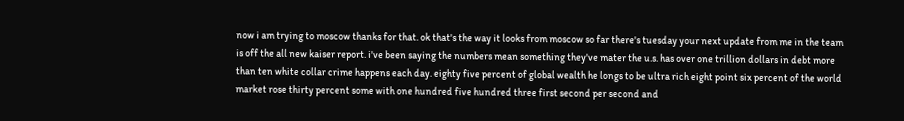now i am trying to moscow thanks for that. ok that's the way it looks from moscow so far there's tuesday your next update from me in the team is off the all new kaiser report. i've been saying the numbers mean something they've mater the u.s. has over one trillion dollars in debt more than ten white collar crime happens each day. eighty five percent of global wealth he longs to be ultra rich eight point six percent of the world market rose thirty percent some with one hundred five hundred three first second per second and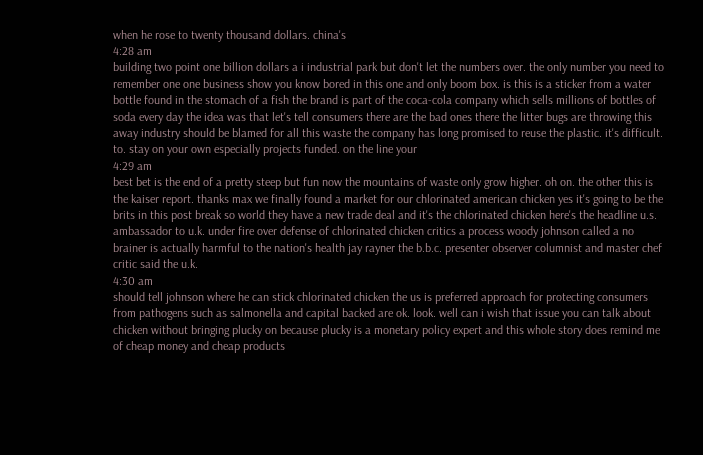when he rose to twenty thousand dollars. china's
4:28 am
building two point one billion dollars a i industrial park but don't let the numbers over. the only number you need to remember one one business show you know bored in this one and only boom box. is this is a sticker from a water bottle found in the stomach of a fish the brand is part of the coca-cola company which sells millions of bottles of soda every day the idea was that let's tell consumers there are the bad ones there the litter bugs are throwing this away industry should be blamed for all this waste the company has long promised to reuse the plastic. it's difficult. to. stay on your own especially projects funded. on the line your
4:29 am
best bet is the end of a pretty steep but fun now the mountains of waste only grow higher. oh on. the other this is the kaiser report. thanks max we finally found a market for our chlorinated american chicken yes it's going to be the brits in this post break so world they have a new trade deal and it's the chlorinated chicken here's the headline u.s. ambassador to u.k. under fire over defense of chlorinated chicken critics a process woody johnson called a no brainer is actually harmful to the nation's health jay rayner the b.b.c. presenter observer columnist and master chef critic said the u.k.
4:30 am
should tell johnson where he can stick chlorinated chicken the us is preferred approach for protecting consumers from pathogens such as salmonella and capital backed are ok. look. well can i wish that issue you can talk about chicken without bringing plucky on because plucky is a monetary policy expert and this whole story does remind me of cheap money and cheap products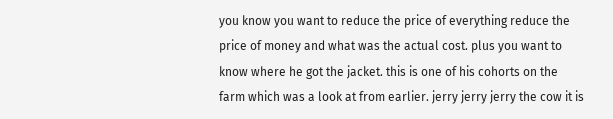you know you want to reduce the price of everything reduce the price of money and what was the actual cost. plus you want to know where he got the jacket. this is one of his cohorts on the farm which was a look at from earlier. jerry jerry jerry the cow it is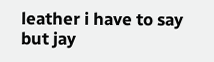leather i have to say but jay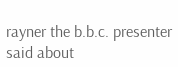rayner the b.b.c. presenter said about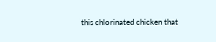this chlorinated chicken that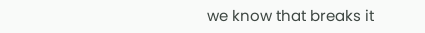we know that breaks it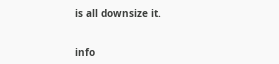is all downsize it.


info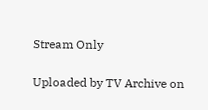Stream Only

Uploaded by TV Archive on